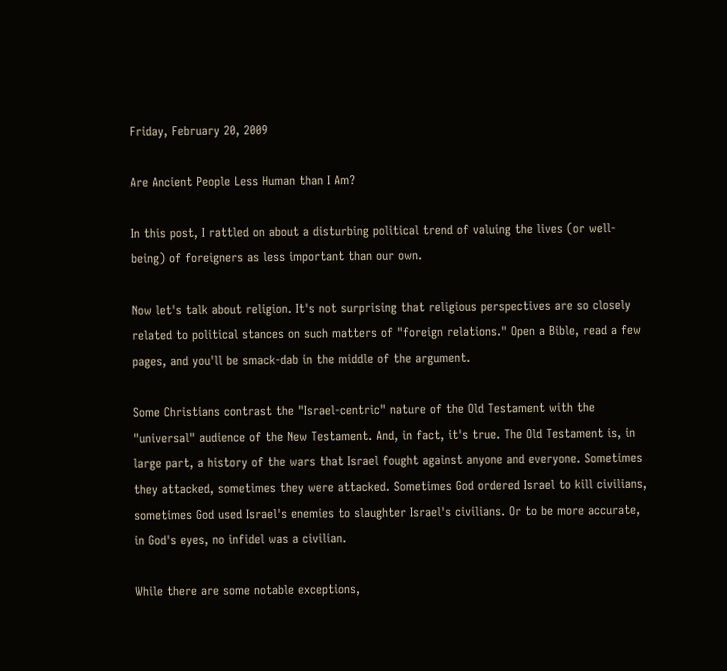Friday, February 20, 2009

Are Ancient People Less Human than I Am?

In this post, I rattled on about a disturbing political trend of valuing the lives (or well-being) of foreigners as less important than our own.

Now let's talk about religion. It's not surprising that religious perspectives are so closely related to political stances on such matters of "foreign relations." Open a Bible, read a few pages, and you'll be smack-dab in the middle of the argument.

Some Christians contrast the "Israel-centric" nature of the Old Testament with the "universal" audience of the New Testament. And, in fact, it's true. The Old Testament is, in large part, a history of the wars that Israel fought against anyone and everyone. Sometimes they attacked, sometimes they were attacked. Sometimes God ordered Israel to kill civilians, sometimes God used Israel's enemies to slaughter Israel's civilians. Or to be more accurate, in God's eyes, no infidel was a civilian.

While there are some notable exceptions,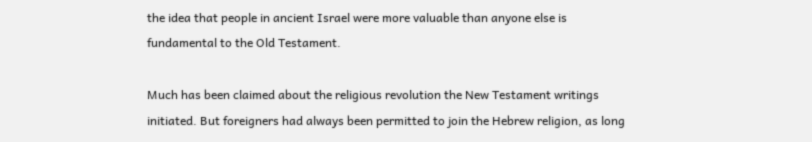the idea that people in ancient Israel were more valuable than anyone else is fundamental to the Old Testament.

Much has been claimed about the religious revolution the New Testament writings initiated. But foreigners had always been permitted to join the Hebrew religion, as long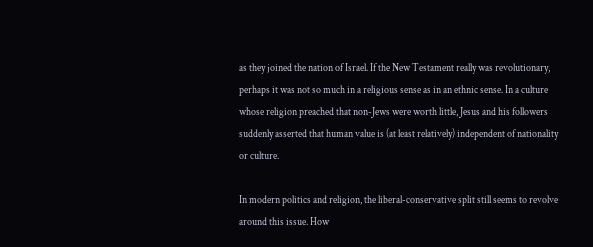as they joined the nation of Israel. If the New Testament really was revolutionary, perhaps it was not so much in a religious sense as in an ethnic sense. In a culture whose religion preached that non-Jews were worth little, Jesus and his followers suddenly asserted that human value is (at least relatively) independent of nationality or culture.

In modern politics and religion, the liberal-conservative split still seems to revolve around this issue. How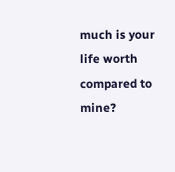much is your life worth compared to mine?